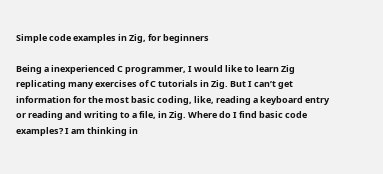Simple code examples in Zig, for beginners

Being a inexperienced C programmer, I would like to learn Zig replicating many exercises of C tutorials in Zig. But I can’t get information for the most basic coding, like, reading a keyboard entry or reading and writing to a file, in Zig. Where do I find basic code examples? I am thinking in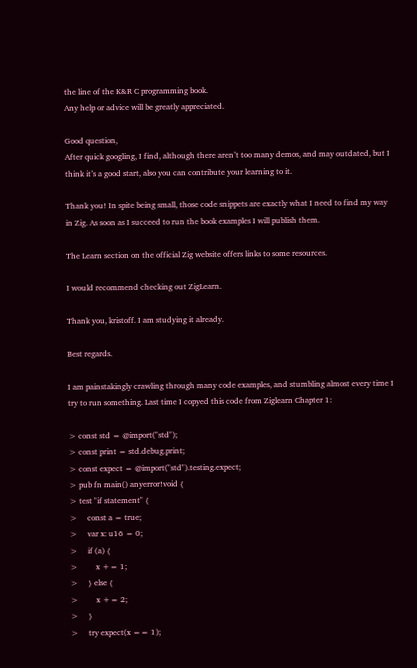the line of the K&R C programming book.
Any help or advice will be greatly appreciated.

Good question,
After quick googling, I find, although there aren’t too many demos, and may outdated, but I think it’s a good start, also you can contribute your learning to it.

Thank you! In spite being small, those code snippets are exactly what I need to find my way in Zig. As soon as I succeed to run the book examples I will publish them.

The Learn section on the official Zig website offers links to some resources.

I would recommend checking out ZigLearn.

Thank you, kristoff. I am studying it already.

Best regards.

I am painstakingly crawling through many code examples, and stumbling almost every time I try to run something. Last time I copyed this code from Ziglearn Chapter 1:

> const std = @import("std");
> const print = std.debug.print;
> const expect = @import("std").testing.expect;
> pub fn main() anyerror!void {
> test "if statement" {
>     const a = true;
>     var x: u16 = 0;
>     if (a) {
>         x += 1;
>     } else {
>         x += 2;
>     }
>     try expect(x == 1);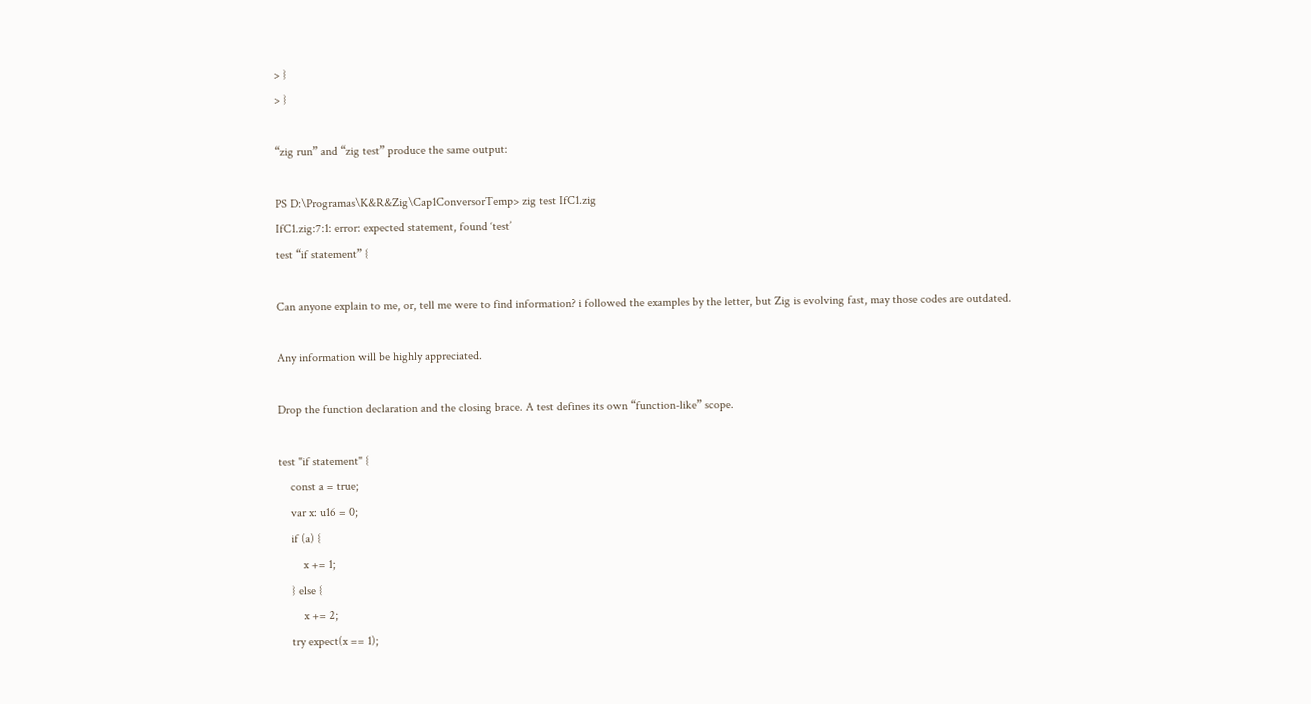> }
> }

“zig run” and “zig test” produce the same output:

PS D:\Programas\K&R&Zig\Cap1ConversorTemp> zig test IfC1.zig
IfC1.zig:7:1: error: expected statement, found ‘test’
test “if statement” {

Can anyone explain to me, or, tell me were to find information? i followed the examples by the letter, but Zig is evolving fast, may those codes are outdated.

Any information will be highly appreciated.

Drop the function declaration and the closing brace. A test defines its own “function-like” scope.

test "if statement" {
    const a = true;
    var x: u16 = 0;
    if (a) {
        x += 1;
    } else {
        x += 2;
    try expect(x == 1);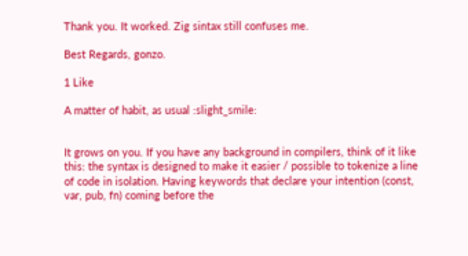Thank you. It worked. Zig sintax still confuses me.

Best Regards, gonzo.

1 Like

A matter of habit, as usual :slight_smile:


It grows on you. If you have any background in compilers, think of it like this: the syntax is designed to make it easier / possible to tokenize a line of code in isolation. Having keywords that declare your intention (const, var, pub, fn) coming before the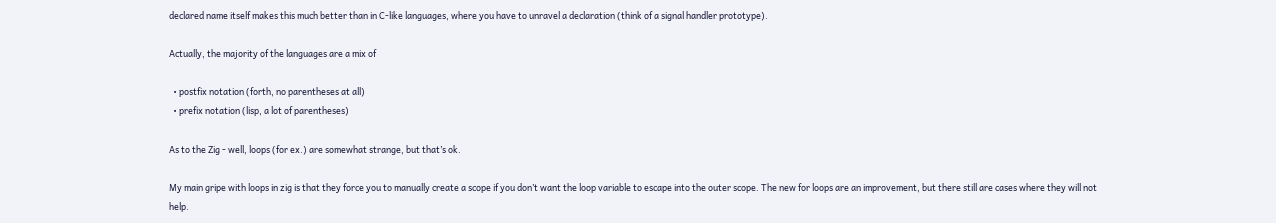declared name itself makes this much better than in C-like languages, where you have to unravel a declaration (think of a signal handler prototype).

Actually, the majority of the languages are a mix of

  • postfix notation (forth, no parentheses at all)
  • prefix notation (lisp, a lot of parentheses)

As to the Zig - well, loops (for ex.) are somewhat strange, but that’s ok.

My main gripe with loops in zig is that they force you to manually create a scope if you don’t want the loop variable to escape into the outer scope. The new for loops are an improvement, but there still are cases where they will not help.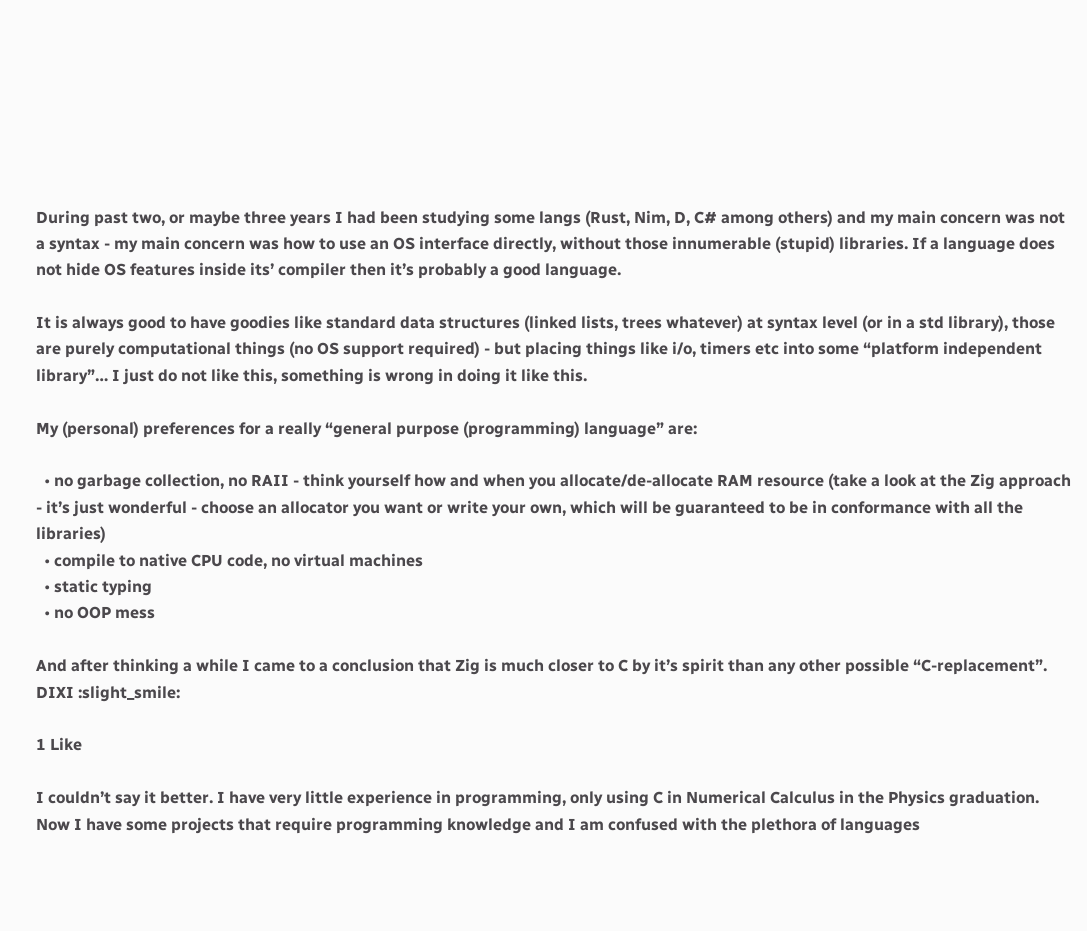During past two, or maybe three years I had been studying some langs (Rust, Nim, D, C# among others) and my main concern was not a syntax - my main concern was how to use an OS interface directly, without those innumerable (stupid) libraries. If a language does not hide OS features inside its’ compiler then it’s probably a good language.

It is always good to have goodies like standard data structures (linked lists, trees whatever) at syntax level (or in a std library), those are purely computational things (no OS support required) - but placing things like i/o, timers etc into some “platform independent library”… I just do not like this, something is wrong in doing it like this.

My (personal) preferences for a really “general purpose (programming) language” are:

  • no garbage collection, no RAII - think yourself how and when you allocate/de-allocate RAM resource (take a look at the Zig approach - it’s just wonderful - choose an allocator you want or write your own, which will be guaranteed to be in conformance with all the libraries)
  • compile to native CPU code, no virtual machines
  • static typing
  • no OOP mess

And after thinking a while I came to a conclusion that Zig is much closer to C by it’s spirit than any other possible “C-replacement”. DIXI :slight_smile:

1 Like

I couldn’t say it better. I have very little experience in programming, only using C in Numerical Calculus in the Physics graduation. Now I have some projects that require programming knowledge and I am confused with the plethora of languages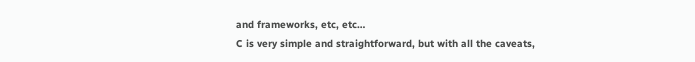and frameworks, etc, etc…
C is very simple and straightforward, but with all the caveats,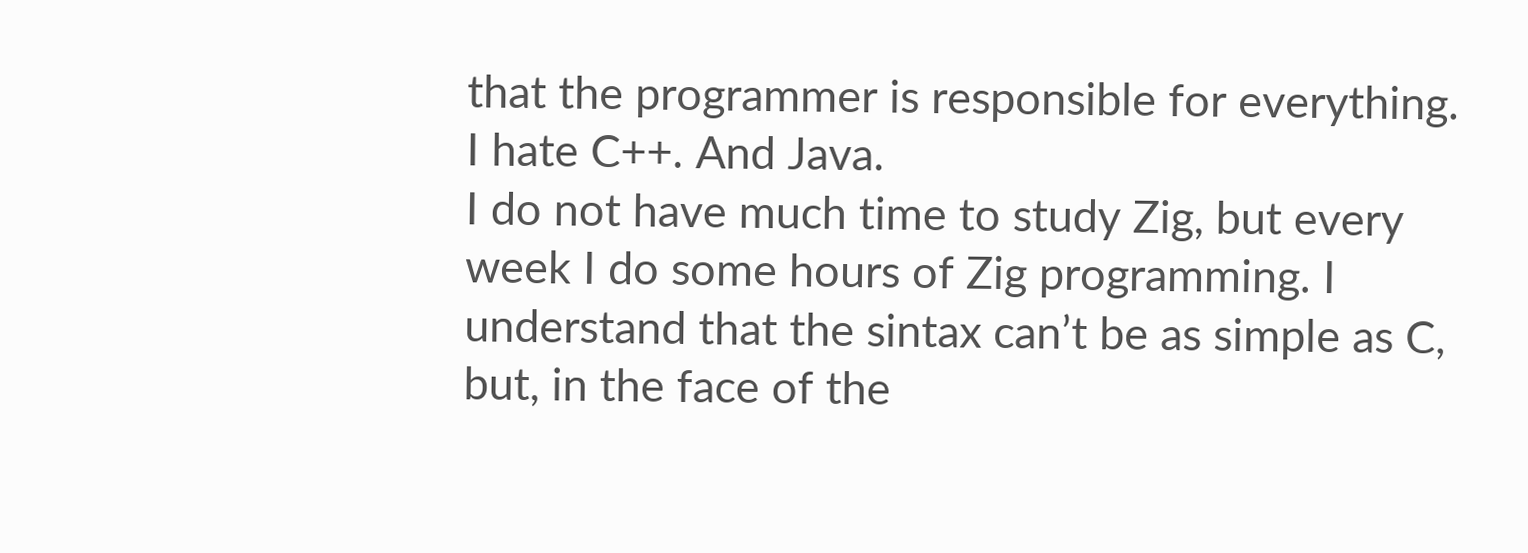that the programmer is responsible for everything.
I hate C++. And Java.
I do not have much time to study Zig, but every week I do some hours of Zig programming. I understand that the sintax can’t be as simple as C, but, in the face of the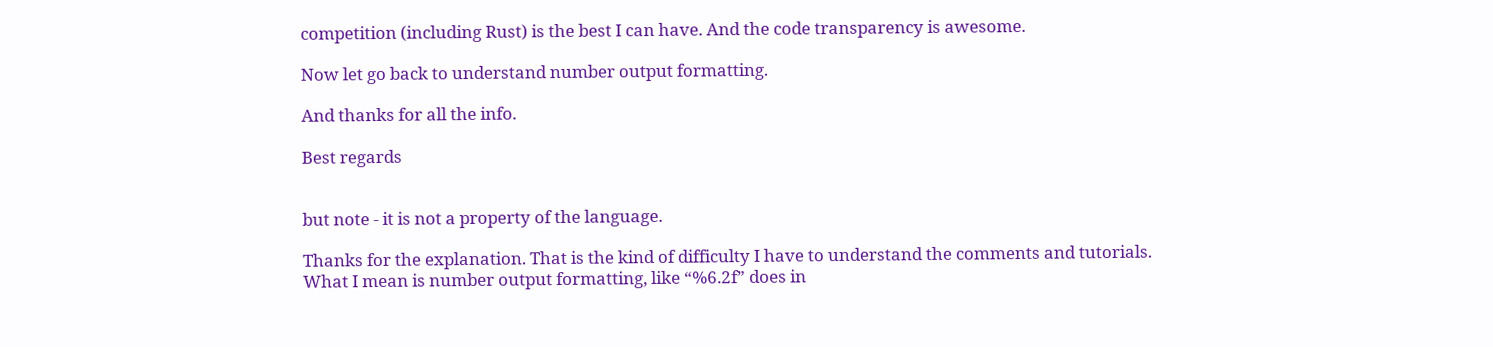competition (including Rust) is the best I can have. And the code transparency is awesome.

Now let go back to understand number output formatting.

And thanks for all the info.

Best regards


but note - it is not a property of the language.

Thanks for the explanation. That is the kind of difficulty I have to understand the comments and tutorials.
What I mean is number output formatting, like “%6.2f” does in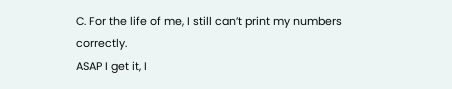C. For the life of me, I still can’t print my numbers correctly.
ASAP I get it, I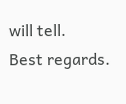will tell.
Best regards.